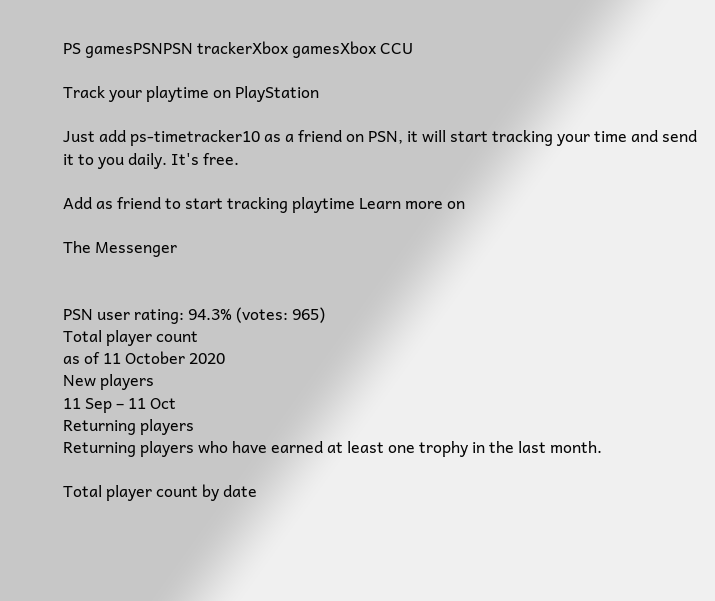PS gamesPSNPSN trackerXbox gamesXbox CCU

Track your playtime on PlayStation

Just add ps-timetracker10 as a friend on PSN, it will start tracking your time and send it to you daily. It's free.

Add as friend to start tracking playtime Learn more on

The Messenger


PSN user rating: 94.3% (votes: 965)
Total player count
as of 11 October 2020
New players
11 Sep – 11 Oct
Returning players
Returning players who have earned at least one trophy in the last month.

Total player count by date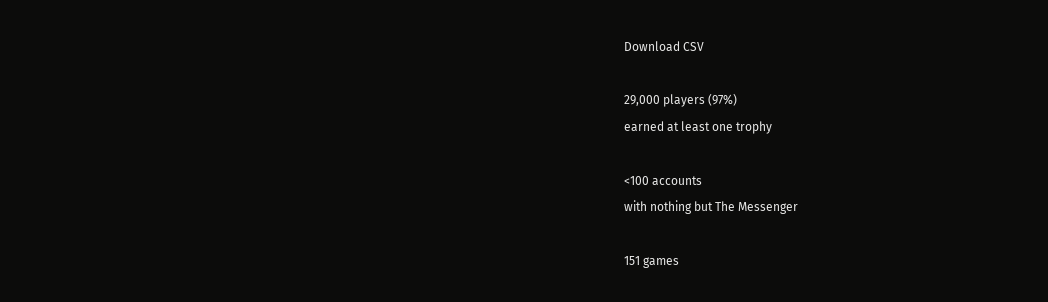Download CSV

29,000 players (97%)
earned at least one trophy

<100 accounts
with nothing but The Messenger

151 games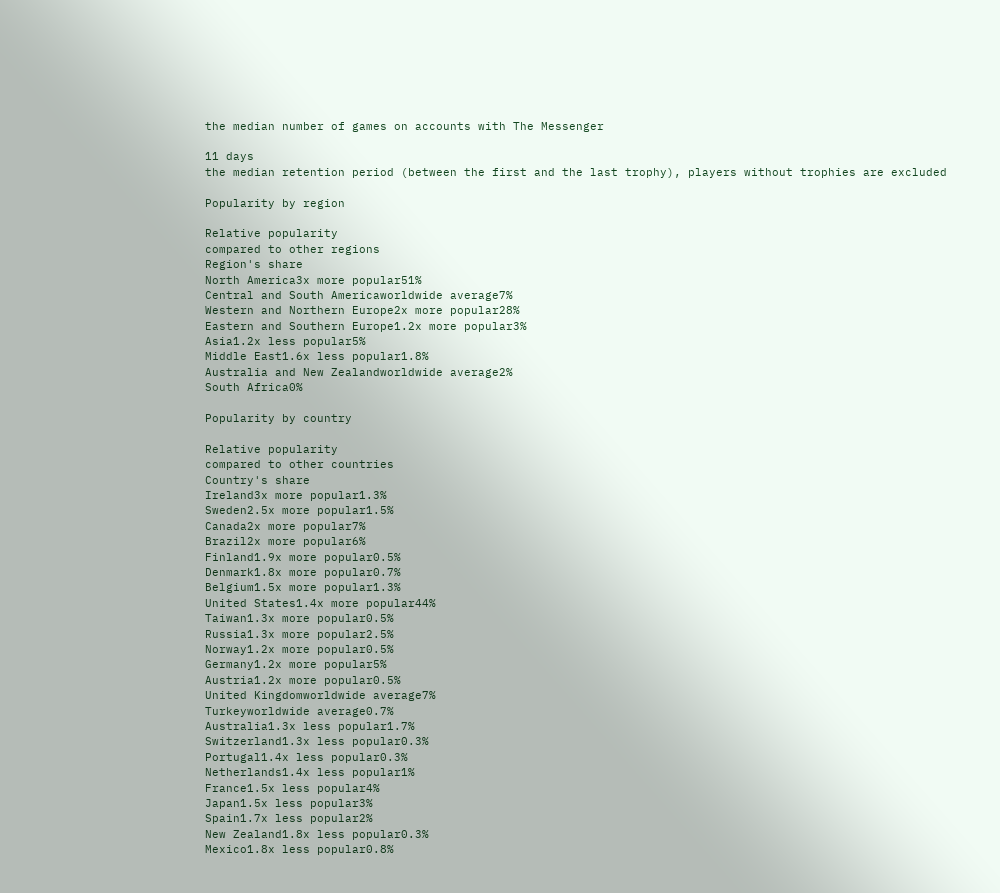the median number of games on accounts with The Messenger

11 days
the median retention period (between the first and the last trophy), players without trophies are excluded

Popularity by region

Relative popularity
compared to other regions
Region's share
North America3x more popular51%
Central and South Americaworldwide average7%
Western and Northern Europe2x more popular28%
Eastern and Southern Europe1.2x more popular3%
Asia1.2x less popular5%
Middle East1.6x less popular1.8%
Australia and New Zealandworldwide average2%
South Africa0%

Popularity by country

Relative popularity
compared to other countries
Country's share
Ireland3x more popular1.3%
Sweden2.5x more popular1.5%
Canada2x more popular7%
Brazil2x more popular6%
Finland1.9x more popular0.5%
Denmark1.8x more popular0.7%
Belgium1.5x more popular1.3%
United States1.4x more popular44%
Taiwan1.3x more popular0.5%
Russia1.3x more popular2.5%
Norway1.2x more popular0.5%
Germany1.2x more popular5%
Austria1.2x more popular0.5%
United Kingdomworldwide average7%
Turkeyworldwide average0.7%
Australia1.3x less popular1.7%
Switzerland1.3x less popular0.3%
Portugal1.4x less popular0.3%
Netherlands1.4x less popular1%
France1.5x less popular4%
Japan1.5x less popular3%
Spain1.7x less popular2%
New Zealand1.8x less popular0.3%
Mexico1.8x less popular0.8%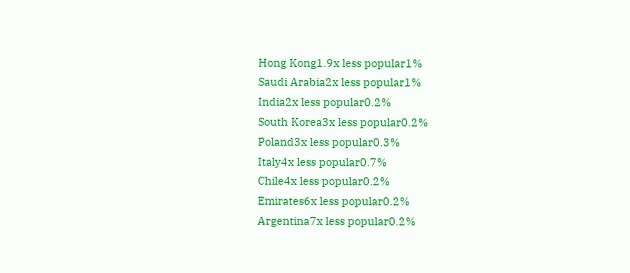Hong Kong1.9x less popular1%
Saudi Arabia2x less popular1%
India2x less popular0.2%
South Korea3x less popular0.2%
Poland3x less popular0.3%
Italy4x less popular0.7%
Chile4x less popular0.2%
Emirates6x less popular0.2%
Argentina7x less popular0.2%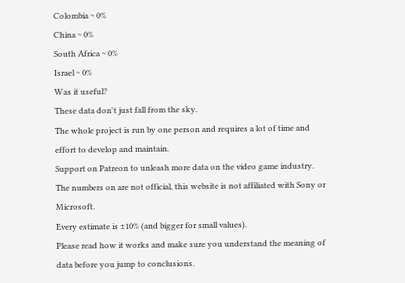Colombia ~ 0%
China ~ 0%
South Africa ~ 0%
Israel ~ 0%
Was it useful?
These data don't just fall from the sky.
The whole project is run by one person and requires a lot of time and effort to develop and maintain.
Support on Patreon to unleash more data on the video game industry.
The numbers on are not official, this website is not affiliated with Sony or Microsoft.
Every estimate is ±10% (and bigger for small values).
Please read how it works and make sure you understand the meaning of data before you jump to conclusions.